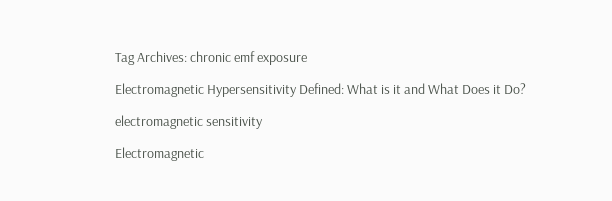Tag Archives: chronic emf exposure

Electromagnetic Hypersensitivity Defined: What is it and What Does it Do?

electromagnetic sensitivity

Electromagnetic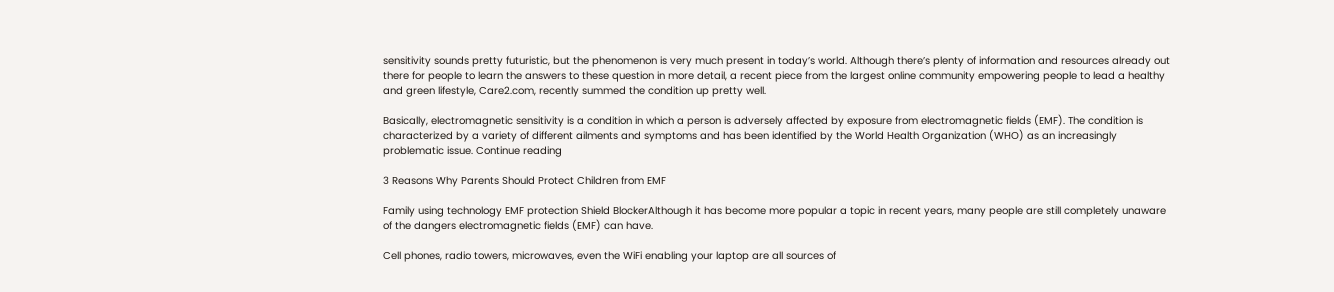sensitivity sounds pretty futuristic, but the phenomenon is very much present in today’s world. Although there’s plenty of information and resources already out there for people to learn the answers to these question in more detail, a recent piece from the largest online community empowering people to lead a healthy and green lifestyle, Care2.com, recently summed the condition up pretty well.

Basically, electromagnetic sensitivity is a condition in which a person is adversely affected by exposure from electromagnetic fields (EMF). The condition is characterized by a variety of different ailments and symptoms and has been identified by the World Health Organization (WHO) as an increasingly problematic issue. Continue reading

3 Reasons Why Parents Should Protect Children from EMF

Family using technology EMF protection Shield BlockerAlthough it has become more popular a topic in recent years, many people are still completely unaware of the dangers electromagnetic fields (EMF) can have.

Cell phones, radio towers, microwaves, even the WiFi enabling your laptop are all sources of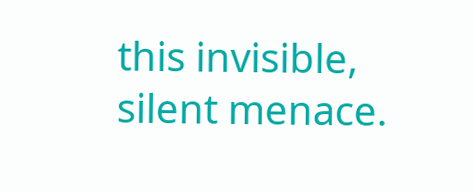this invisible, silent menace.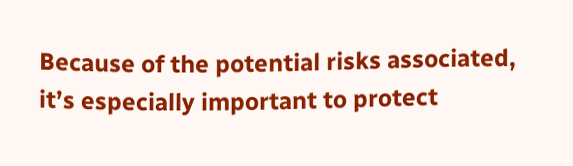Because of the potential risks associated, it’s especially important to protect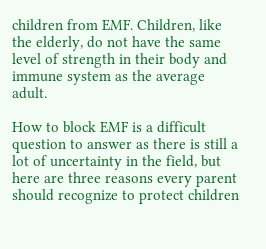children from EMF. Children, like the elderly, do not have the same level of strength in their body and immune system as the average adult.

How to block EMF is a difficult question to answer as there is still a lot of uncertainty in the field, but here are three reasons every parent should recognize to protect children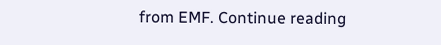from EMF. Continue reading